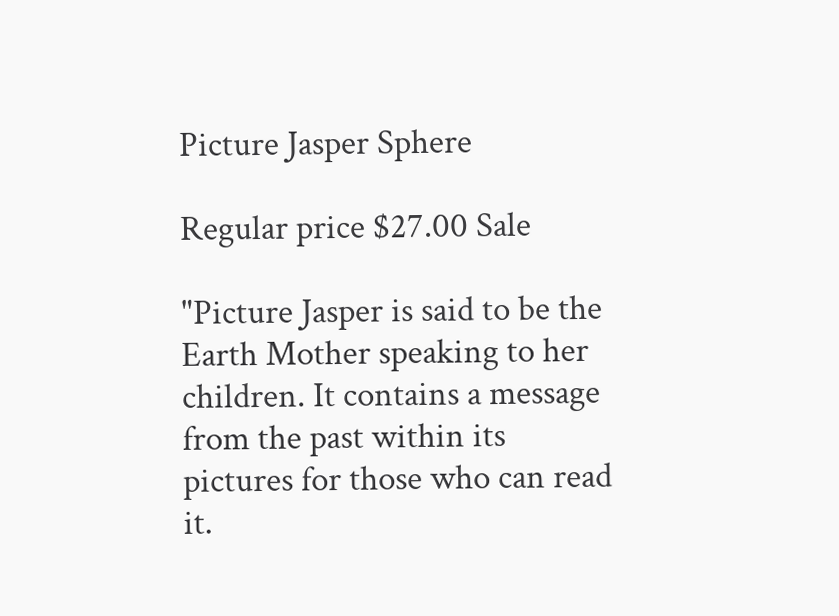Picture Jasper Sphere

Regular price $27.00 Sale

"Picture Jasper is said to be the Earth Mother speaking to her children. It contains a message from the past within its pictures for those who can read it.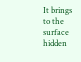It brings to the surface hidden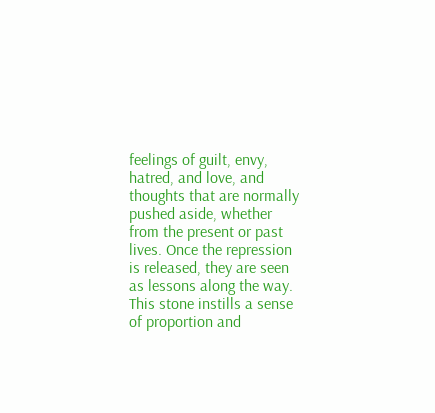feelings of guilt, envy, hatred, and love, and thoughts that are normally pushed aside, whether from the present or past lives. Once the repression is released, they are seen as lessons along the way. This stone instills a sense of proportion and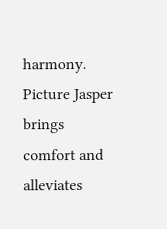harmony. Picture Jasper brings comfort and alleviates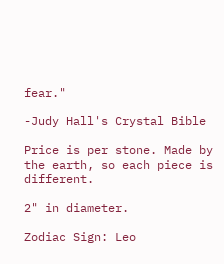fear."

-Judy Hall's Crystal Bible

Price is per stone. Made by the earth, so each piece is different.

2" in diameter.

Zodiac Sign: Leo